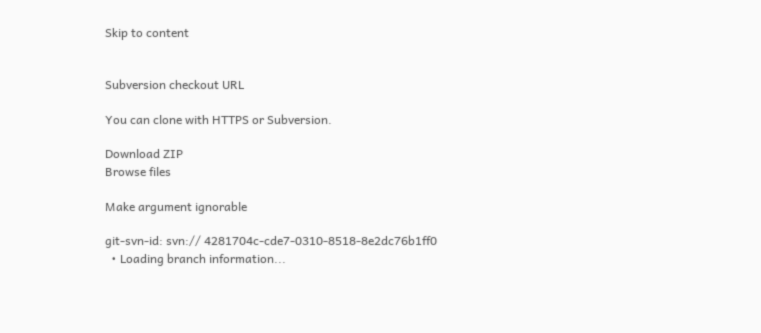Skip to content


Subversion checkout URL

You can clone with HTTPS or Subversion.

Download ZIP
Browse files

Make argument ignorable

git-svn-id: svn:// 4281704c-cde7-0310-8518-8e2dc76b1ff0
  • Loading branch information...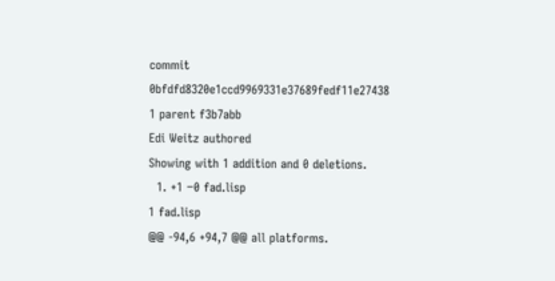commit 0bfdfd8320e1ccd9969331e37689fedf11e27438 1 parent f3b7abb
Edi Weitz authored
Showing with 1 addition and 0 deletions.
  1. +1 −0 fad.lisp
1 fad.lisp
@@ -94,6 +94,7 @@ all platforms.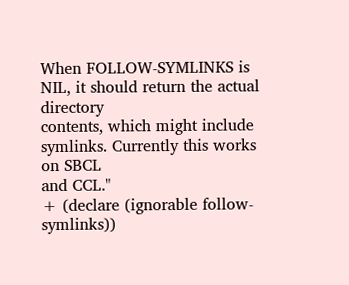When FOLLOW-SYMLINKS is NIL, it should return the actual directory
contents, which might include symlinks. Currently this works on SBCL
and CCL."
+ (declare (ignorable follow-symlinks))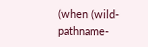(when (wild-pathname-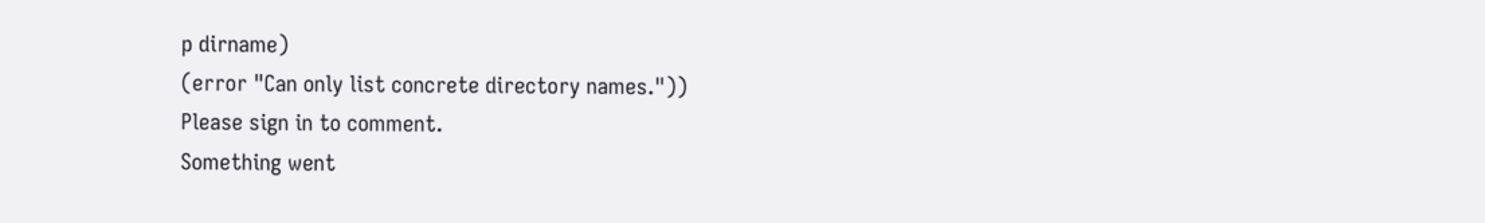p dirname)
(error "Can only list concrete directory names."))
Please sign in to comment.
Something went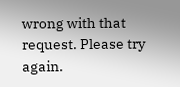wrong with that request. Please try again.